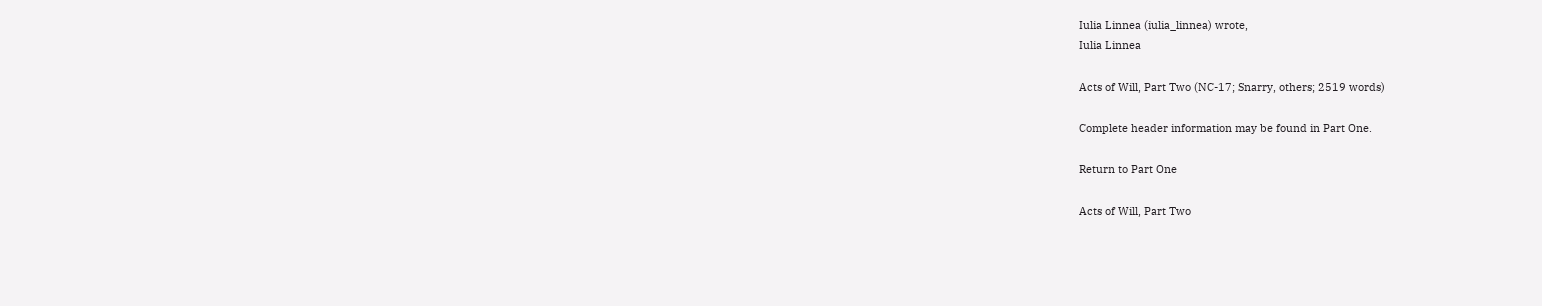Iulia Linnea (iulia_linnea) wrote,
Iulia Linnea

Acts of Will, Part Two (NC-17; Snarry, others; 2519 words)

Complete header information may be found in Part One.

Return to Part One

Acts of Will, Part Two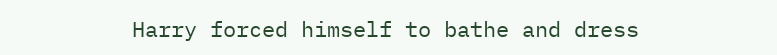Harry forced himself to bathe and dress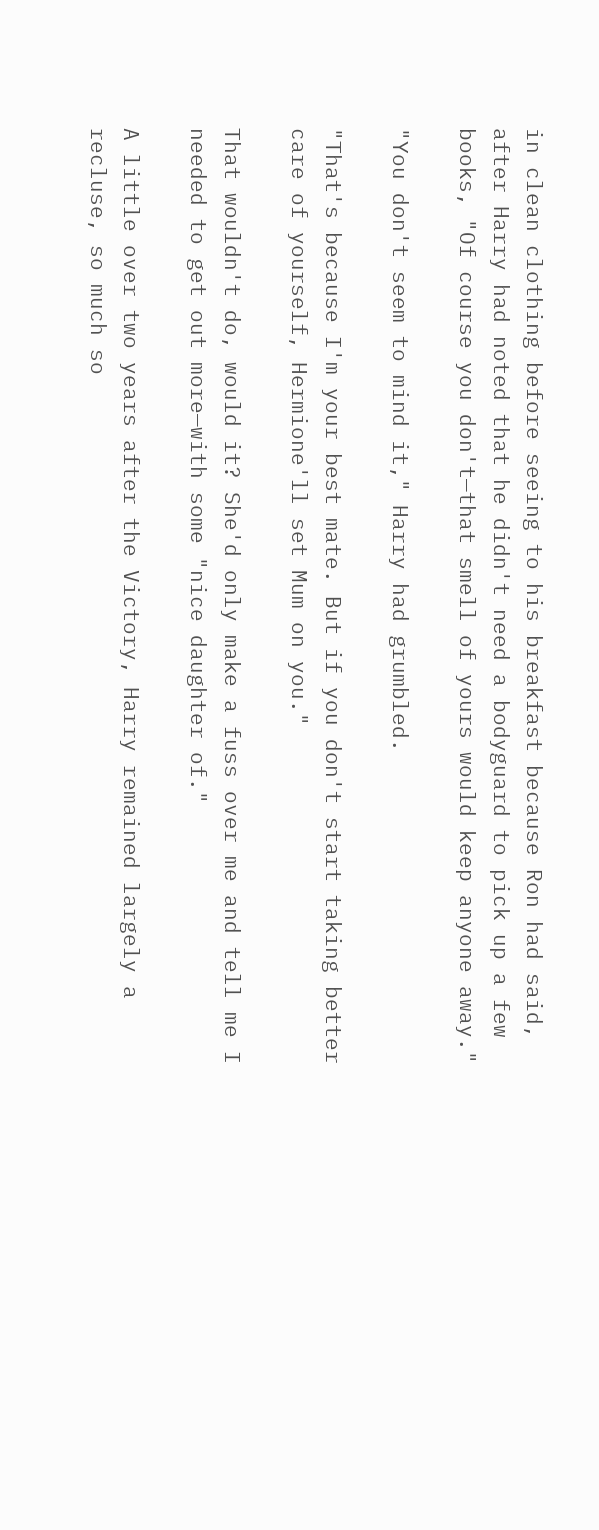in clean clothing before seeing to his breakfast because Ron had said, after Harry had noted that he didn't need a bodyguard to pick up a few books, "Of course you don't—that smell of yours would keep anyone away."

"You don't seem to mind it," Harry had grumbled.

"That's because I'm your best mate. But if you don't start taking better care of yourself, Hermione'll set Mum on you."

That wouldn't do, would it? She'd only make a fuss over me and tell me I needed to get out more—with some "nice daughter of."

A little over two years after the Victory, Harry remained largely a recluse, so much so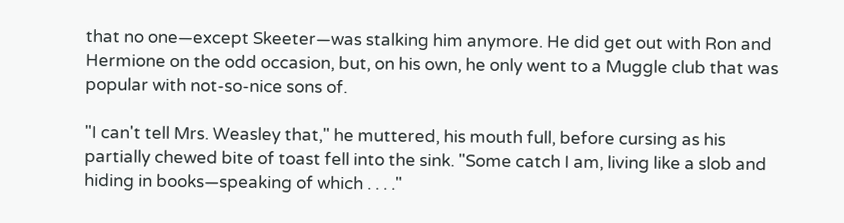that no one—except Skeeter—was stalking him anymore. He did get out with Ron and Hermione on the odd occasion, but, on his own, he only went to a Muggle club that was popular with not-so-nice sons of.

"I can't tell Mrs. Weasley that," he muttered, his mouth full, before cursing as his partially chewed bite of toast fell into the sink. "Some catch I am, living like a slob and hiding in books—speaking of which . . . ."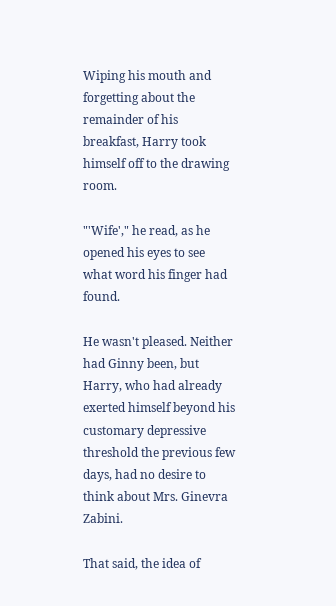Wiping his mouth and forgetting about the remainder of his breakfast, Harry took himself off to the drawing room.

"'Wife'," he read, as he opened his eyes to see what word his finger had found.

He wasn't pleased. Neither had Ginny been, but Harry, who had already exerted himself beyond his customary depressive threshold the previous few days, had no desire to think about Mrs. Ginevra Zabini.

That said, the idea of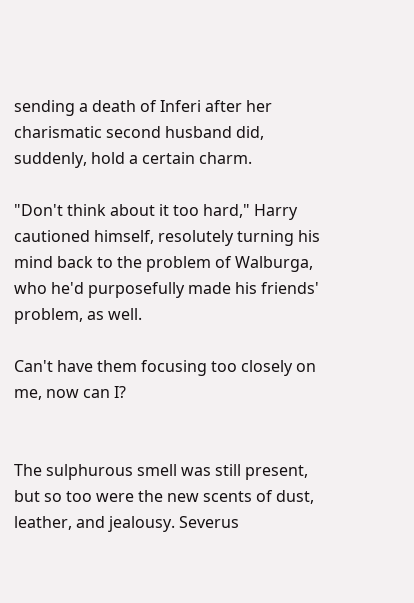sending a death of Inferi after her charismatic second husband did, suddenly, hold a certain charm.

"Don't think about it too hard," Harry cautioned himself, resolutely turning his mind back to the problem of Walburga, who he'd purposefully made his friends' problem, as well.

Can't have them focusing too closely on me, now can I?


The sulphurous smell was still present, but so too were the new scents of dust, leather, and jealousy. Severus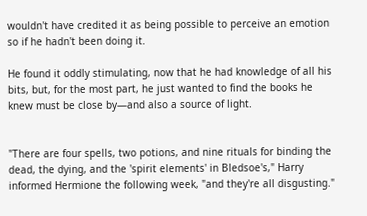wouldn't have credited it as being possible to perceive an emotion so if he hadn't been doing it.

He found it oddly stimulating, now that he had knowledge of all his bits, but, for the most part, he just wanted to find the books he knew must be close by—and also a source of light.


"There are four spells, two potions, and nine rituals for binding the dead, the dying, and the 'spirit elements' in Bledsoe's," Harry informed Hermione the following week, "and they're all disgusting."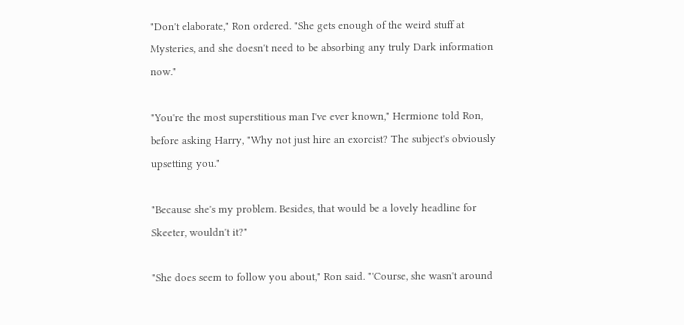"Don't elaborate," Ron ordered. "She gets enough of the weird stuff at Mysteries, and she doesn't need to be absorbing any truly Dark information now."

"You're the most superstitious man I've ever known," Hermione told Ron, before asking Harry, "Why not just hire an exorcist? The subject's obviously upsetting you."

"Because she's my problem. Besides, that would be a lovely headline for Skeeter, wouldn't it?"

"She does seem to follow you about," Ron said. "'Course, she wasn't around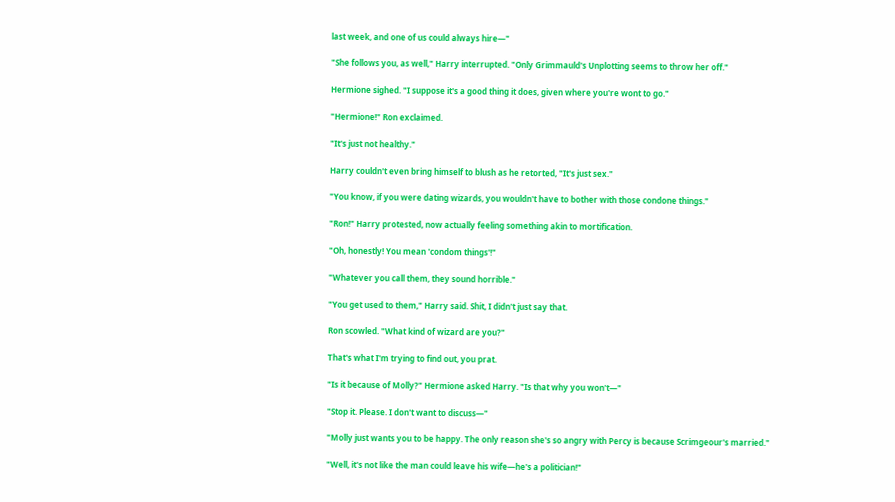last week, and one of us could always hire—"

"She follows you, as well," Harry interrupted. "Only Grimmauld's Unplotting seems to throw her off."

Hermione sighed. "I suppose it's a good thing it does, given where you're wont to go."

"Hermione!" Ron exclaimed.

"It's just not healthy."

Harry couldn't even bring himself to blush as he retorted, "It's just sex."

"You know, if you were dating wizards, you wouldn't have to bother with those condone things."

"Ron!" Harry protested, now actually feeling something akin to mortification.

"Oh, honestly! You mean 'condom things'!"

"Whatever you call them, they sound horrible."

"You get used to them," Harry said. Shit, I didn't just say that.

Ron scowled. "What kind of wizard are you?"

That's what I'm trying to find out, you prat.

"Is it because of Molly?" Hermione asked Harry. "Is that why you won't—"

"Stop it. Please. I don't want to discuss—"

"Molly just wants you to be happy. The only reason she's so angry with Percy is because Scrimgeour's married."

"Well, it's not like the man could leave his wife—he's a politician!"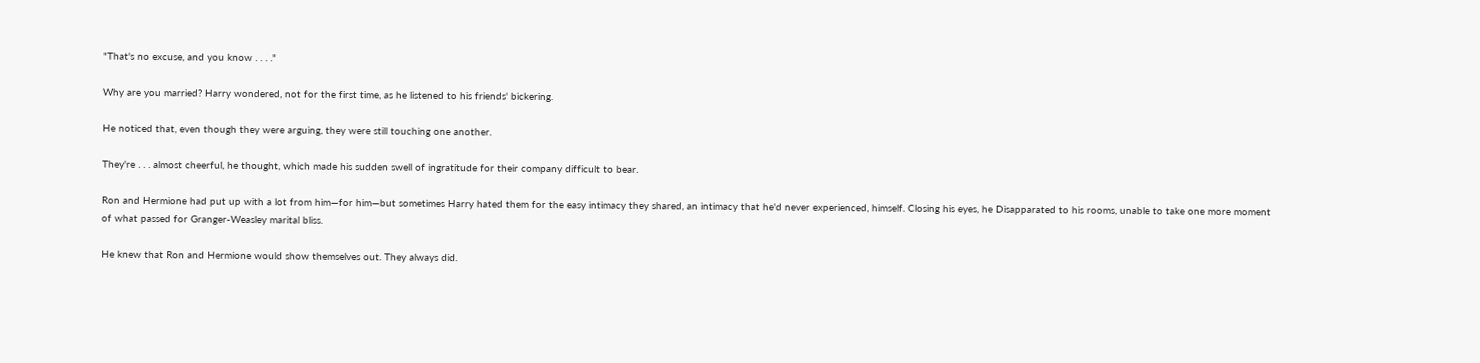"That's no excuse, and you know . . . ."

Why are you married? Harry wondered, not for the first time, as he listened to his friends' bickering.

He noticed that, even though they were arguing, they were still touching one another.

They're . . . almost cheerful, he thought, which made his sudden swell of ingratitude for their company difficult to bear.

Ron and Hermione had put up with a lot from him—for him—but sometimes Harry hated them for the easy intimacy they shared, an intimacy that he'd never experienced, himself. Closing his eyes, he Disapparated to his rooms, unable to take one more moment of what passed for Granger-Weasley marital bliss.

He knew that Ron and Hermione would show themselves out. They always did.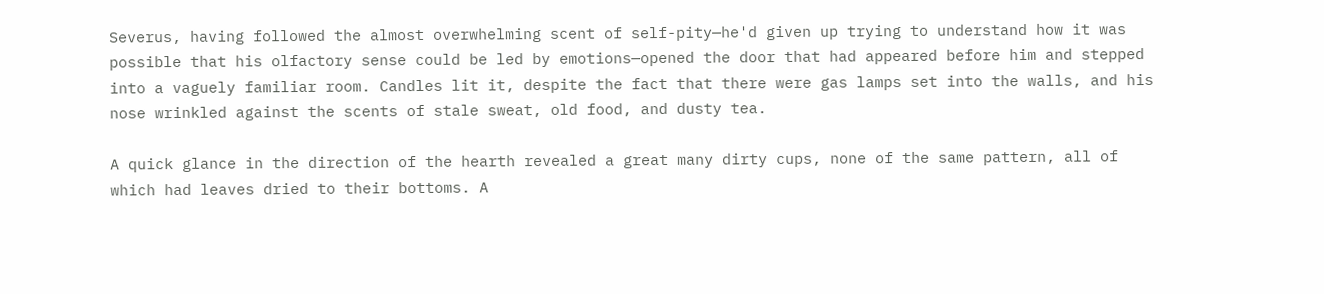Severus, having followed the almost overwhelming scent of self-pity—he'd given up trying to understand how it was possible that his olfactory sense could be led by emotions—opened the door that had appeared before him and stepped into a vaguely familiar room. Candles lit it, despite the fact that there were gas lamps set into the walls, and his nose wrinkled against the scents of stale sweat, old food, and dusty tea.

A quick glance in the direction of the hearth revealed a great many dirty cups, none of the same pattern, all of which had leaves dried to their bottoms. A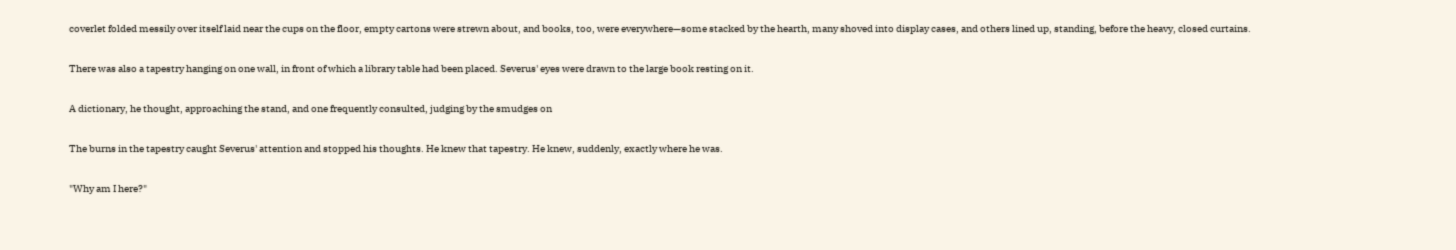coverlet folded messily over itself laid near the cups on the floor, empty cartons were strewn about, and books, too, were everywhere—some stacked by the hearth, many shoved into display cases, and others lined up, standing, before the heavy, closed curtains.

There was also a tapestry hanging on one wall, in front of which a library table had been placed. Severus' eyes were drawn to the large book resting on it.

A dictionary, he thought, approaching the stand, and one frequently consulted, judging by the smudges on

The burns in the tapestry caught Severus' attention and stopped his thoughts. He knew that tapestry. He knew, suddenly, exactly where he was.

"Why am I here?"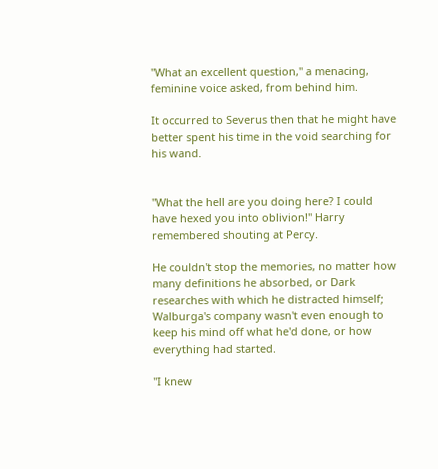"What an excellent question," a menacing, feminine voice asked, from behind him.

It occurred to Severus then that he might have better spent his time in the void searching for his wand.


"What the hell are you doing here? I could have hexed you into oblivion!" Harry remembered shouting at Percy.

He couldn't stop the memories, no matter how many definitions he absorbed, or Dark researches with which he distracted himself; Walburga's company wasn't even enough to keep his mind off what he'd done, or how everything had started.

"I knew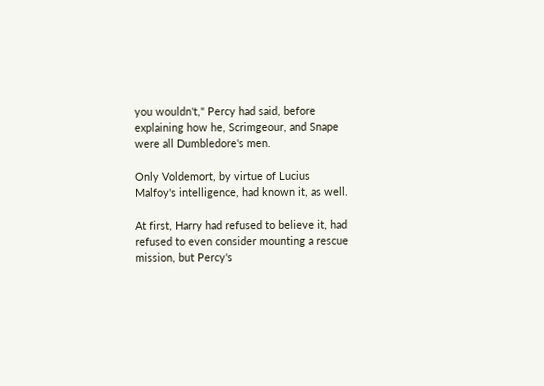you wouldn't," Percy had said, before explaining how he, Scrimgeour, and Snape were all Dumbledore's men.

Only Voldemort, by virtue of Lucius Malfoy's intelligence, had known it, as well.

At first, Harry had refused to believe it, had refused to even consider mounting a rescue mission, but Percy's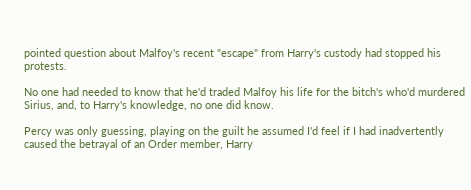pointed question about Malfoy's recent "escape" from Harry's custody had stopped his protests.

No one had needed to know that he'd traded Malfoy his life for the bitch's who'd murdered Sirius, and, to Harry's knowledge, no one did know.

Percy was only guessing, playing on the guilt he assumed I'd feel if I had inadvertently caused the betrayal of an Order member, Harry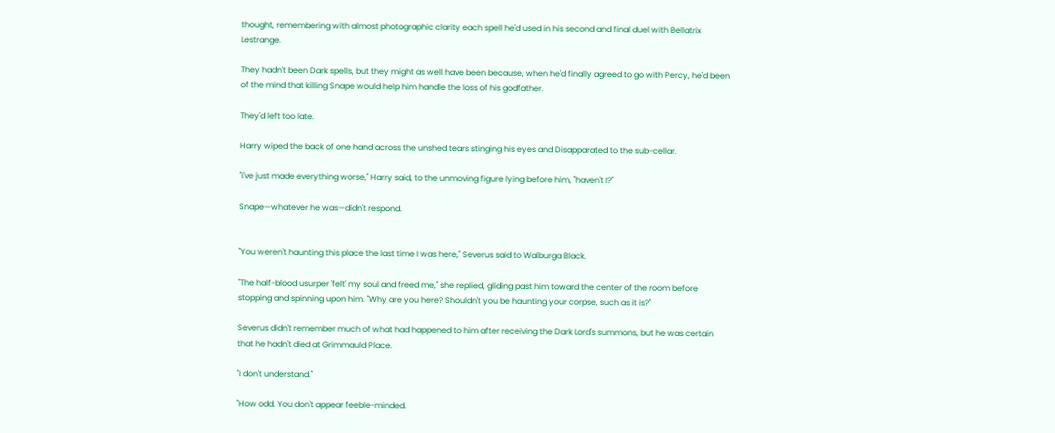thought, remembering with almost photographic clarity each spell he'd used in his second and final duel with Bellatrix Lestrange.

They hadn't been Dark spells, but they might as well have been because, when he'd finally agreed to go with Percy, he'd been of the mind that killing Snape would help him handle the loss of his godfather.

They'd left too late.

Harry wiped the back of one hand across the unshed tears stinging his eyes and Disapparated to the sub-cellar.

"I've just made everything worse," Harry said, to the unmoving figure lying before him, "haven't I?"

Snape—whatever he was—didn't respond.


"You weren't haunting this place the last time I was here," Severus said to Walburga Black.

"The half-blood usurper 'felt' my soul and freed me," she replied, gliding past him toward the center of the room before stopping and spinning upon him. "Why are you here? Shouldn't you be haunting your corpse, such as it is?"

Severus didn't remember much of what had happened to him after receiving the Dark Lord's summons, but he was certain that he hadn't died at Grimmauld Place.

"I don't understand."

"How odd. You don't appear feeble-minded.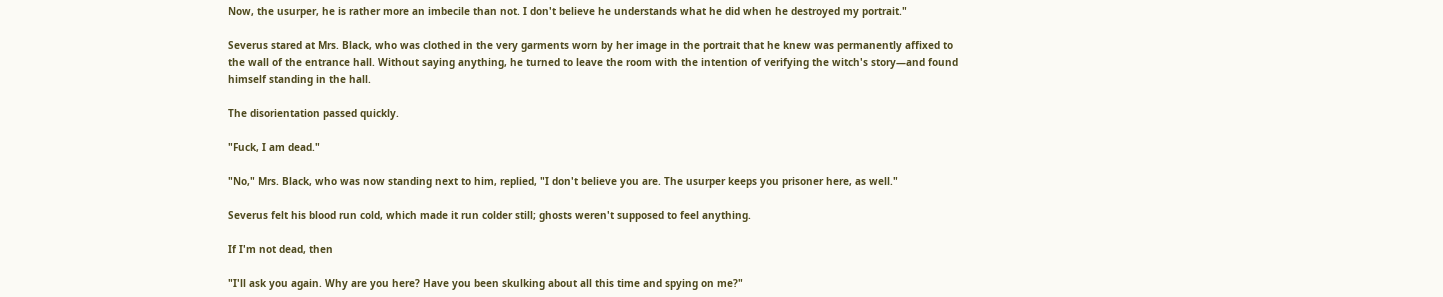Now, the usurper, he is rather more an imbecile than not. I don't believe he understands what he did when he destroyed my portrait."

Severus stared at Mrs. Black, who was clothed in the very garments worn by her image in the portrait that he knew was permanently affixed to the wall of the entrance hall. Without saying anything, he turned to leave the room with the intention of verifying the witch's story—and found himself standing in the hall.

The disorientation passed quickly.

"Fuck, I am dead."

"No," Mrs. Black, who was now standing next to him, replied, "I don't believe you are. The usurper keeps you prisoner here, as well."

Severus felt his blood run cold, which made it run colder still; ghosts weren't supposed to feel anything.

If I'm not dead, then

"I'll ask you again. Why are you here? Have you been skulking about all this time and spying on me?"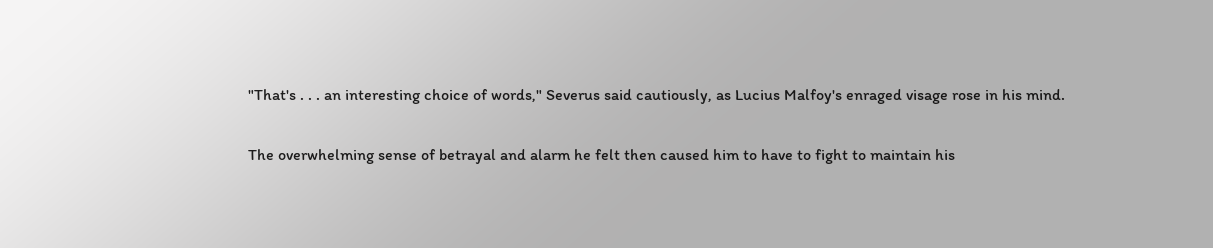"That's . . . an interesting choice of words," Severus said cautiously, as Lucius Malfoy's enraged visage rose in his mind.

The overwhelming sense of betrayal and alarm he felt then caused him to have to fight to maintain his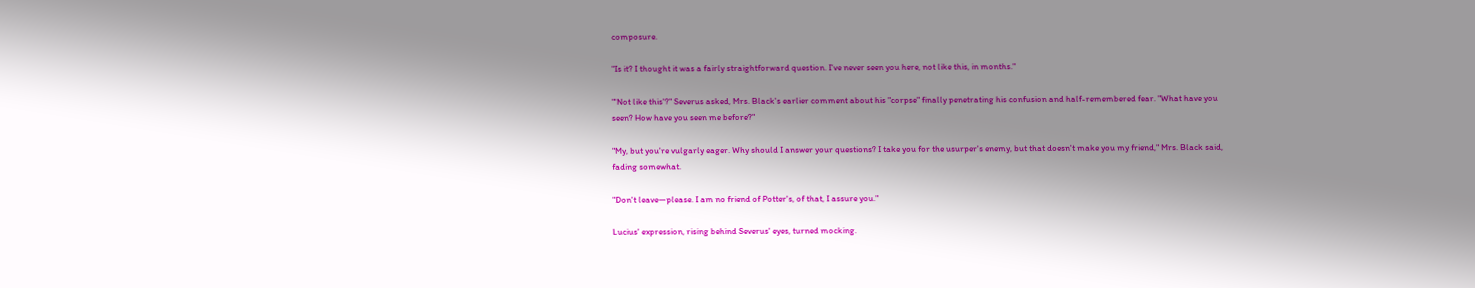composure.

"Is it? I thought it was a fairly straightforward question. I've never seen you here, not like this, in months."

"'Not like this'?" Severus asked, Mrs. Black's earlier comment about his "corpse" finally penetrating his confusion and half-remembered fear. "What have you seen? How have you seen me before?"

"My, but you're vulgarly eager. Why should I answer your questions? I take you for the usurper's enemy, but that doesn't make you my friend," Mrs. Black said, fading somewhat.

"Don't leave—please. I am no friend of Potter's, of that, I assure you."

Lucius' expression, rising behind Severus' eyes, turned mocking.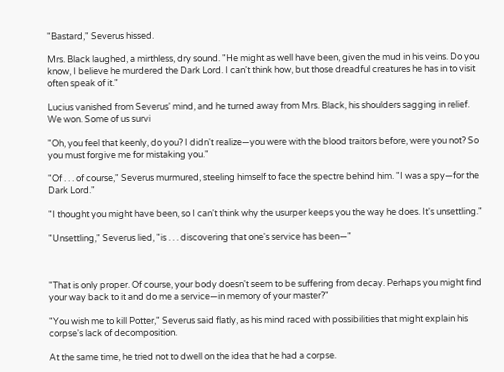"Bastard," Severus hissed.

Mrs. Black laughed, a mirthless, dry sound. "He might as well have been, given the mud in his veins. Do you know, I believe he murdered the Dark Lord. I can't think how, but those dreadful creatures he has in to visit often speak of it."

Lucius vanished from Severus' mind, and he turned away from Mrs. Black, his shoulders sagging in relief. We won. Some of us survi

"Oh, you feel that keenly, do you? I didn't realize—you were with the blood traitors before, were you not? So you must forgive me for mistaking you."

"Of . . . of course," Severus murmured, steeling himself to face the spectre behind him. "I was a spy—for the Dark Lord."

"I thought you might have been, so I can't think why the usurper keeps you the way he does. It's unsettling."

"Unsettling," Severus lied, "is . . . discovering that one's service has been—"



"That is only proper. Of course, your body doesn't seem to be suffering from decay. Perhaps you might find your way back to it and do me a service—in memory of your master?"

"You wish me to kill Potter," Severus said flatly, as his mind raced with possibilities that might explain his corpse's lack of decomposition.

At the same time, he tried not to dwell on the idea that he had a corpse.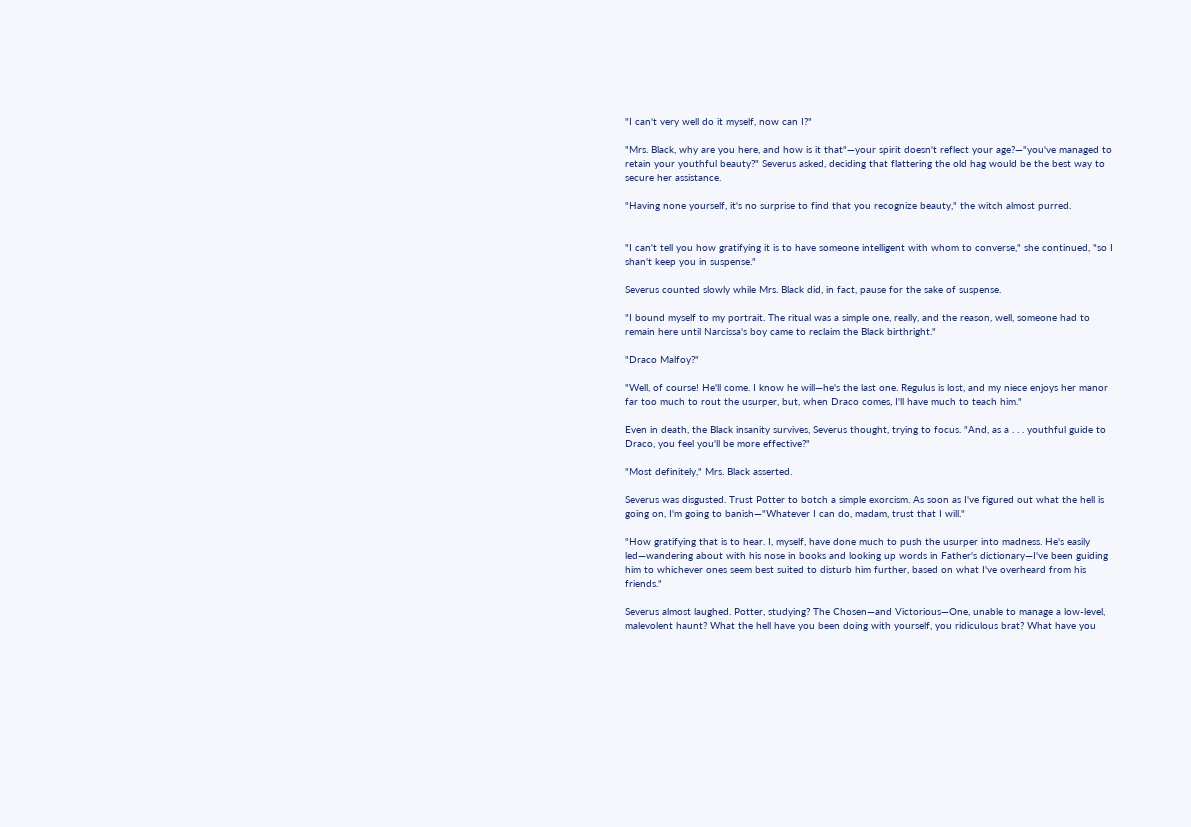"I can't very well do it myself, now can I?"

"Mrs. Black, why are you here, and how is it that"—your spirit doesn't reflect your age?—"you've managed to retain your youthful beauty?" Severus asked, deciding that flattering the old hag would be the best way to secure her assistance.

"Having none yourself, it's no surprise to find that you recognize beauty," the witch almost purred.


"I can't tell you how gratifying it is to have someone intelligent with whom to converse," she continued, "so I shan't keep you in suspense."

Severus counted slowly while Mrs. Black did, in fact, pause for the sake of suspense.

"I bound myself to my portrait. The ritual was a simple one, really, and the reason, well, someone had to remain here until Narcissa's boy came to reclaim the Black birthright."

"Draco Malfoy?"

"Well, of course! He'll come. I know he will—he's the last one. Regulus is lost, and my niece enjoys her manor far too much to rout the usurper, but, when Draco comes, I'll have much to teach him."

Even in death, the Black insanity survives, Severus thought, trying to focus. "And, as a . . . youthful guide to Draco, you feel you'll be more effective?"

"Most definitely," Mrs. Black asserted.

Severus was disgusted. Trust Potter to botch a simple exorcism. As soon as I've figured out what the hell is going on, I'm going to banish—"Whatever I can do, madam, trust that I will."

"How gratifying that is to hear. I, myself, have done much to push the usurper into madness. He's easily led—wandering about with his nose in books and looking up words in Father's dictionary—I've been guiding him to whichever ones seem best suited to disturb him further, based on what I've overheard from his friends."

Severus almost laughed. Potter, studying? The Chosen—and Victorious—One, unable to manage a low-level, malevolent haunt? What the hell have you been doing with yourself, you ridiculous brat? What have you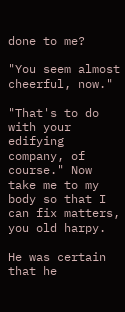done to me?

"You seem almost cheerful, now."

"That's to do with your edifying company, of course." Now take me to my body so that I can fix matters, you old harpy.

He was certain that he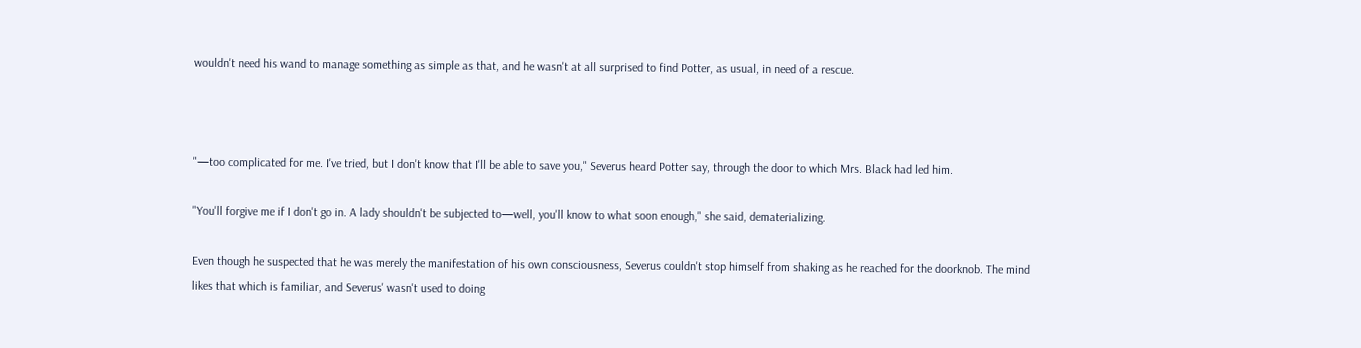wouldn't need his wand to manage something as simple as that, and he wasn't at all surprised to find Potter, as usual, in need of a rescue.



"—too complicated for me. I've tried, but I don't know that I'll be able to save you," Severus heard Potter say, through the door to which Mrs. Black had led him.

"You'll forgive me if I don't go in. A lady shouldn't be subjected to—well, you'll know to what soon enough," she said, dematerializing.

Even though he suspected that he was merely the manifestation of his own consciousness, Severus couldn't stop himself from shaking as he reached for the doorknob. The mind likes that which is familiar, and Severus' wasn't used to doing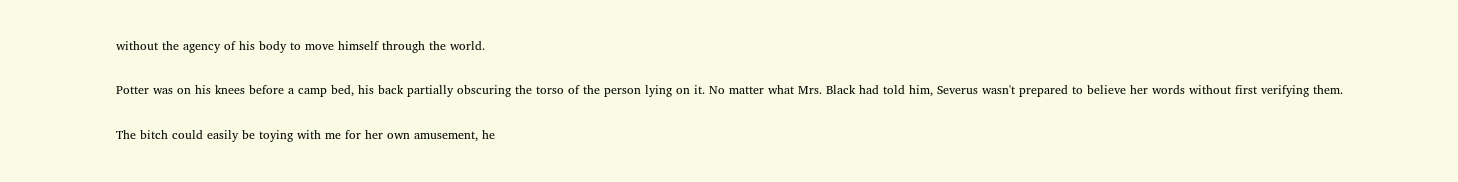without the agency of his body to move himself through the world.

Potter was on his knees before a camp bed, his back partially obscuring the torso of the person lying on it. No matter what Mrs. Black had told him, Severus wasn't prepared to believe her words without first verifying them.

The bitch could easily be toying with me for her own amusement, he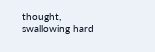thought, swallowing hard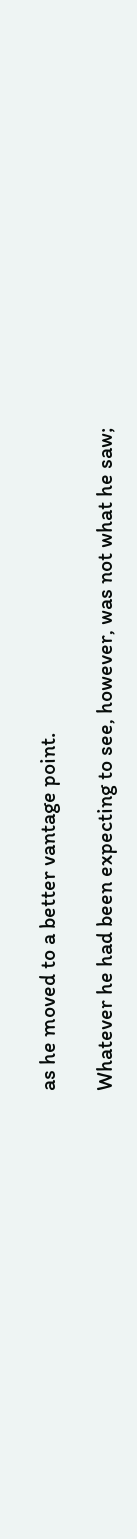as he moved to a better vantage point.

Whatever he had been expecting to see, however, was not what he saw;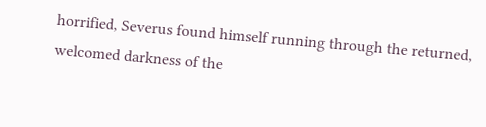horrified, Severus found himself running through the returned, welcomed darkness of the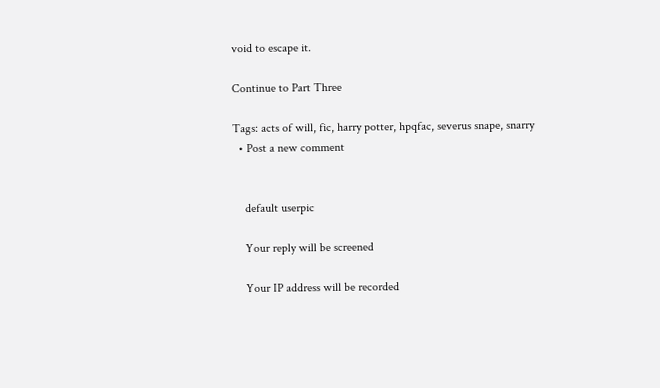void to escape it.

Continue to Part Three

Tags: acts of will, fic, harry potter, hpqfac, severus snape, snarry
  • Post a new comment


    default userpic

    Your reply will be screened

    Your IP address will be recorded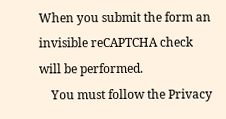When you submit the form an invisible reCAPTCHA check will be performed.
    You must follow the Privacy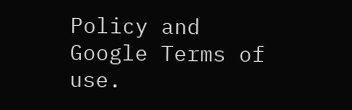Policy and Google Terms of use.